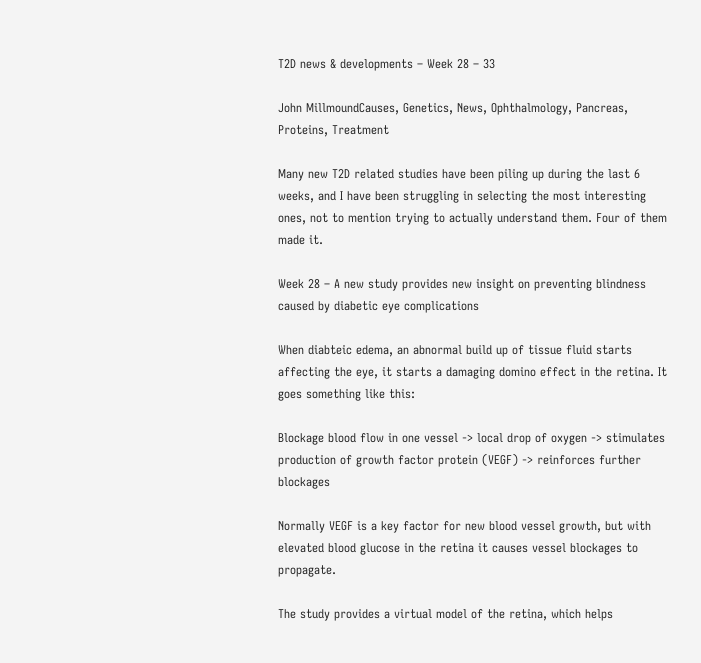T2D news & developments – Week 28 – 33

John MillmoundCauses, Genetics, News, Ophthalmology, Pancreas, Proteins, Treatment

Many new T2D related studies have been piling up during the last 6 weeks, and I have been struggling in selecting the most interesting ones, not to mention trying to actually understand them. Four of them made it.

Week 28 – A new study provides new insight on preventing blindness caused by diabetic eye complications

When diabteic edema, an abnormal build up of tissue fluid starts affecting the eye, it starts a damaging domino effect in the retina. It goes something like this:

Blockage blood flow in one vessel -> local drop of oxygen -> stimulates production of growth factor protein (VEGF) -> reinforces further blockages

Normally VEGF is a key factor for new blood vessel growth, but with elevated blood glucose in the retina it causes vessel blockages to propagate.

The study provides a virtual model of the retina, which helps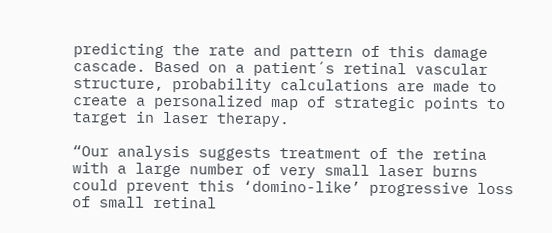predicting the rate and pattern of this damage cascade. Based on a patient´s retinal vascular structure, probability calculations are made to create a personalized map of strategic points to target in laser therapy.

“Our analysis suggests treatment of the retina with a large number of very small laser burns could prevent this ‘domino-like’ progressive loss of small retinal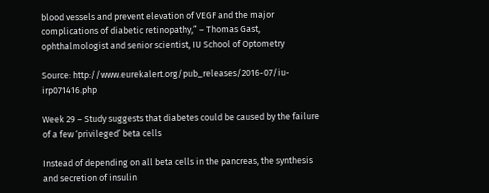blood vessels and prevent elevation of VEGF and the major complications of diabetic retinopathy,” – Thomas Gast, ophthalmologist and senior scientist, IU School of Optometry

Source: http://www.eurekalert.org/pub_releases/2016-07/iu-irp071416.php

Week 29 – Study suggests that diabetes could be caused by the failure of a few ‘privileged’ beta cells

Instead of depending on all beta cells in the pancreas, the synthesis and secretion of insulin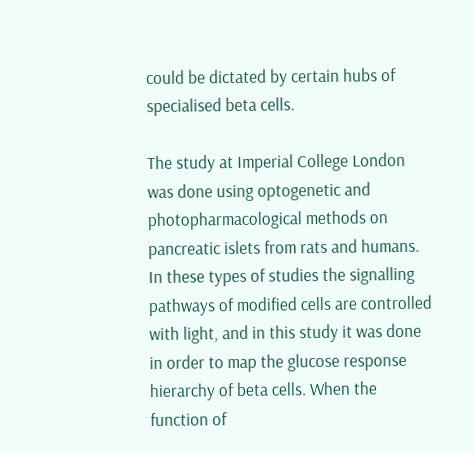could be dictated by certain hubs of specialised beta cells.

The study at Imperial College London was done using optogenetic and photopharmacological methods on pancreatic islets from rats and humans. In these types of studies the signalling pathways of modified cells are controlled with light, and in this study it was done in order to map the glucose response hierarchy of beta cells. When the function of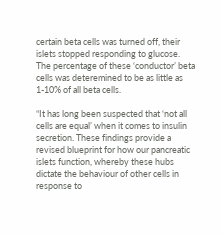certain beta cells was turned off, their islets stopped responding to glucose. The percentage of these ‘conductor’ beta cells was deteremined to be as little as 1-10% of all beta cells.

“It has long been suspected that ‘not all cells are equal’ when it comes to insulin secretion. These findings provide a revised blueprint for how our pancreatic islets function, whereby these hubs dictate the behaviour of other cells in response to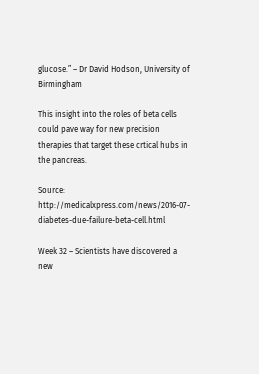glucose.” – Dr David Hodson, University of Birmingham

This insight into the roles of beta cells could pave way for new precision therapies that target these crtical hubs in the pancreas.

Source: http://medicalxpress.com/news/2016-07-diabetes-due-failure-beta-cell.html

Week 32 – Scientists have discovered a new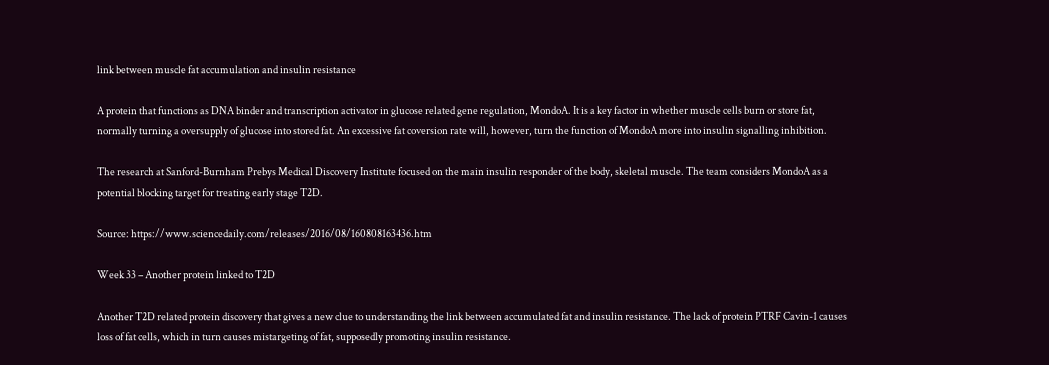link between muscle fat accumulation and insulin resistance

A protein that functions as DNA binder and transcription activator in glucose related gene regulation, MondoA. It is a key factor in whether muscle cells burn or store fat, normally turning a oversupply of glucose into stored fat. An excessive fat coversion rate will, however, turn the function of MondoA more into insulin signalling inhibition.

The research at Sanford-Burnham Prebys Medical Discovery Institute focused on the main insulin responder of the body, skeletal muscle. The team considers MondoA as a potential blocking target for treating early stage T2D.

Source: https://www.sciencedaily.com/releases/2016/08/160808163436.htm

Week 33 – Another protein linked to T2D

Another T2D related protein discovery that gives a new clue to understanding the link between accumulated fat and insulin resistance. The lack of protein PTRF Cavin-1 causes loss of fat cells, which in turn causes mistargeting of fat, supposedly promoting insulin resistance.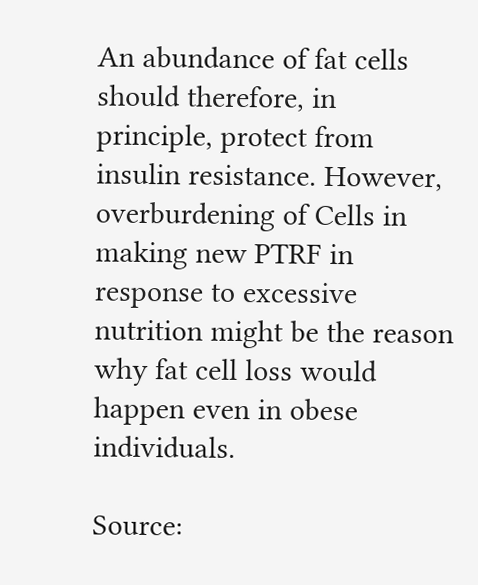An abundance of fat cells should therefore, in principle, protect from insulin resistance. However, overburdening of Cells in making new PTRF in response to excessive nutrition might be the reason why fat cell loss would happen even in obese individuals.

Source: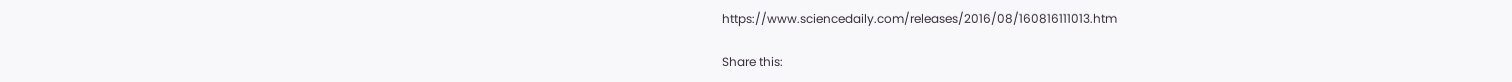https://www.sciencedaily.com/releases/2016/08/160816111013.htm

Share this: